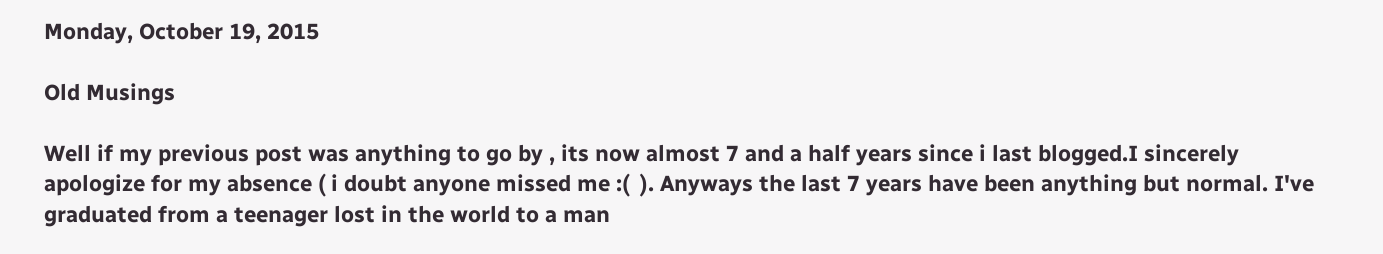Monday, October 19, 2015

Old Musings

Well if my previous post was anything to go by , its now almost 7 and a half years since i last blogged.I sincerely apologize for my absence ( i doubt anyone missed me :(  ). Anyways the last 7 years have been anything but normal. I've graduated from a teenager lost in the world to a man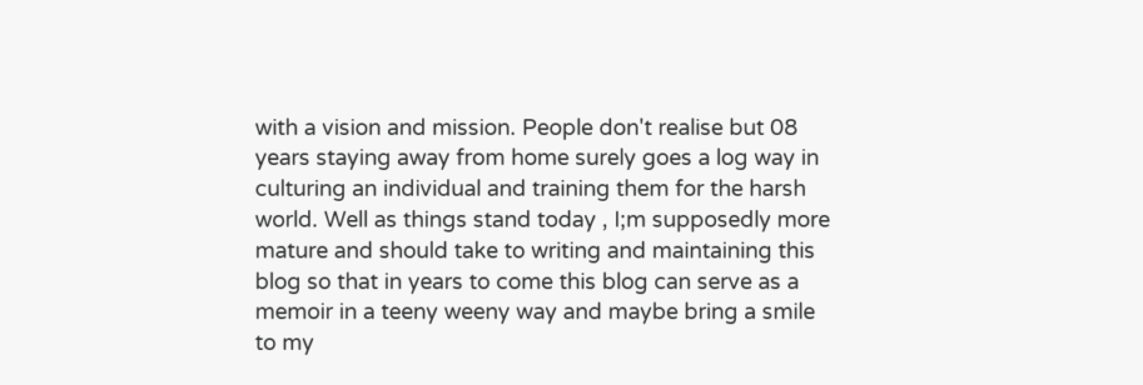with a vision and mission. People don't realise but 08 years staying away from home surely goes a log way in culturing an individual and training them for the harsh world. Well as things stand today , I;m supposedly more mature and should take to writing and maintaining this blog so that in years to come this blog can serve as a memoir in a teeny weeny way and maybe bring a smile to my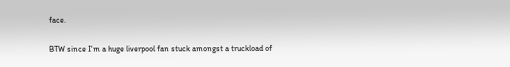face.

BTW since I'm a huge liverpool fan stuck amongst a truckload of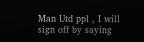Man Utd ppl , I will sign off by saying